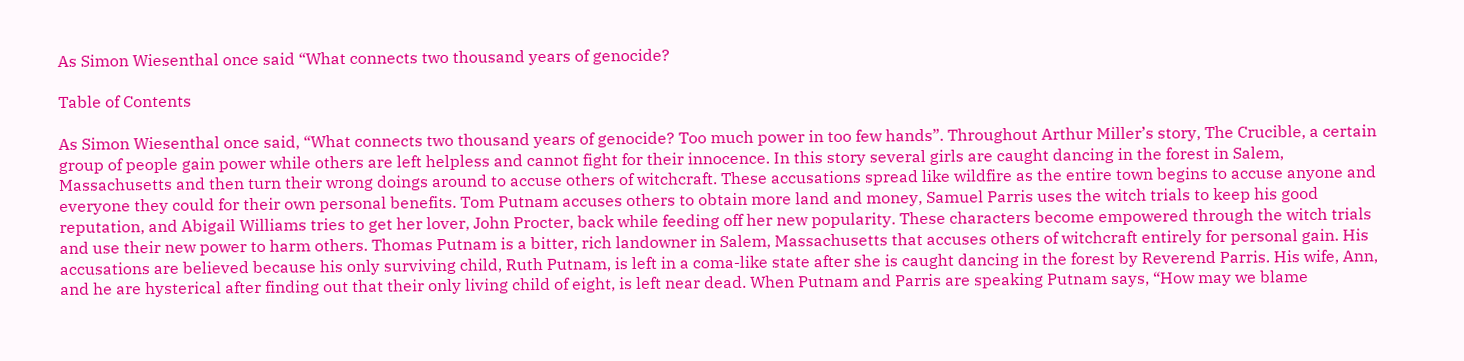As Simon Wiesenthal once said “What connects two thousand years of genocide?

Table of Contents

As Simon Wiesenthal once said, “What connects two thousand years of genocide? Too much power in too few hands”. Throughout Arthur Miller’s story, The Crucible, a certain group of people gain power while others are left helpless and cannot fight for their innocence. In this story several girls are caught dancing in the forest in Salem, Massachusetts and then turn their wrong doings around to accuse others of witchcraft. These accusations spread like wildfire as the entire town begins to accuse anyone and everyone they could for their own personal benefits. Tom Putnam accuses others to obtain more land and money, Samuel Parris uses the witch trials to keep his good reputation, and Abigail Williams tries to get her lover, John Procter, back while feeding off her new popularity. These characters become empowered through the witch trials and use their new power to harm others. Thomas Putnam is a bitter, rich landowner in Salem, Massachusetts that accuses others of witchcraft entirely for personal gain. His accusations are believed because his only surviving child, Ruth Putnam, is left in a coma-like state after she is caught dancing in the forest by Reverend Parris. His wife, Ann, and he are hysterical after finding out that their only living child of eight, is left near dead. When Putnam and Parris are speaking Putnam says, “How may we blame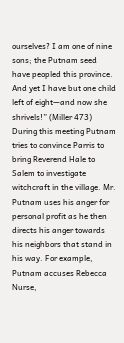ourselves? I am one of nine sons; the Putnam seed have peopled this province. And yet I have but one child left of eight—and now she shrivels!” (Miller 473) During this meeting Putnam tries to convince Parris to bring Reverend Hale to Salem to investigate witchcraft in the village. Mr. Putnam uses his anger for personal profit as he then directs his anger towards his neighbors that stand in his way. For example, Putnam accuses Rebecca Nurse,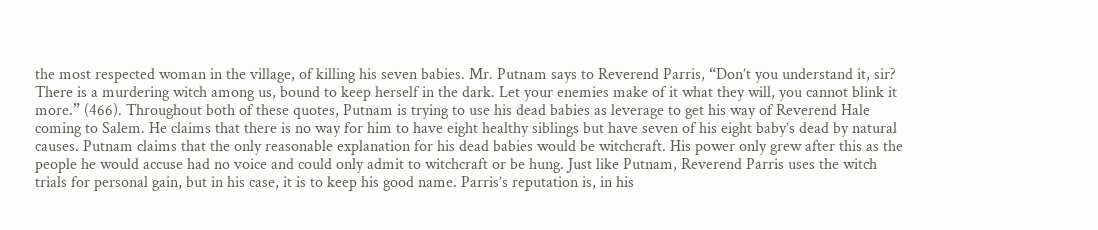the most respected woman in the village, of killing his seven babies. Mr. Putnam says to Reverend Parris, “Don’t you understand it, sir? There is a murdering witch among us, bound to keep herself in the dark. Let your enemies make of it what they will, you cannot blink it more.” (466). Throughout both of these quotes, Putnam is trying to use his dead babies as leverage to get his way of Reverend Hale coming to Salem. He claims that there is no way for him to have eight healthy siblings but have seven of his eight baby’s dead by natural causes. Putnam claims that the only reasonable explanation for his dead babies would be witchcraft. His power only grew after this as the people he would accuse had no voice and could only admit to witchcraft or be hung. Just like Putnam, Reverend Parris uses the witch trials for personal gain, but in his case, it is to keep his good name. Parris’s reputation is, in his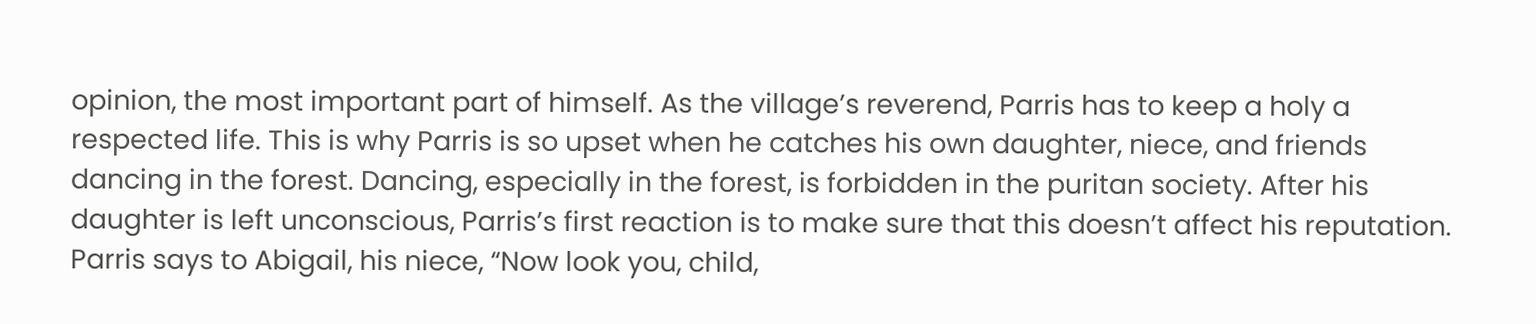opinion, the most important part of himself. As the village’s reverend, Parris has to keep a holy a respected life. This is why Parris is so upset when he catches his own daughter, niece, and friends dancing in the forest. Dancing, especially in the forest, is forbidden in the puritan society. After his daughter is left unconscious, Parris’s first reaction is to make sure that this doesn’t affect his reputation. Parris says to Abigail, his niece, “Now look you, child,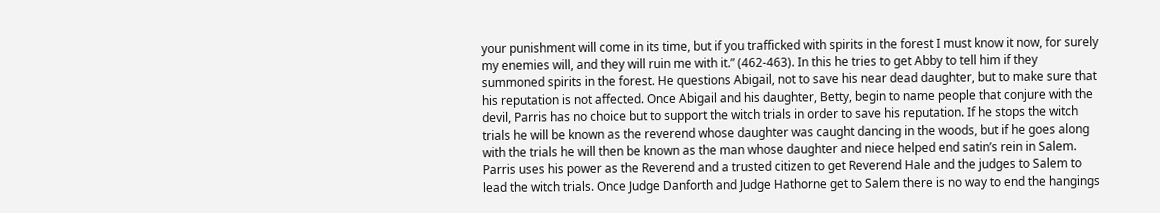your punishment will come in its time, but if you trafficked with spirits in the forest I must know it now, for surely my enemies will, and they will ruin me with it.” (462-463). In this he tries to get Abby to tell him if they summoned spirits in the forest. He questions Abigail, not to save his near dead daughter, but to make sure that his reputation is not affected. Once Abigail and his daughter, Betty, begin to name people that conjure with the devil, Parris has no choice but to support the witch trials in order to save his reputation. If he stops the witch trials he will be known as the reverend whose daughter was caught dancing in the woods, but if he goes along with the trials he will then be known as the man whose daughter and niece helped end satin’s rein in Salem. Parris uses his power as the Reverend and a trusted citizen to get Reverend Hale and the judges to Salem to lead the witch trials. Once Judge Danforth and Judge Hathorne get to Salem there is no way to end the hangings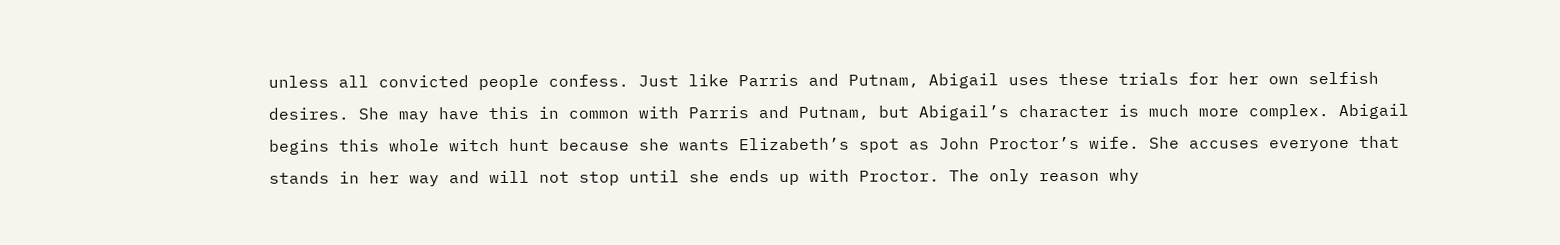unless all convicted people confess. Just like Parris and Putnam, Abigail uses these trials for her own selfish desires. She may have this in common with Parris and Putnam, but Abigail’s character is much more complex. Abigail begins this whole witch hunt because she wants Elizabeth’s spot as John Proctor’s wife. She accuses everyone that stands in her way and will not stop until she ends up with Proctor. The only reason why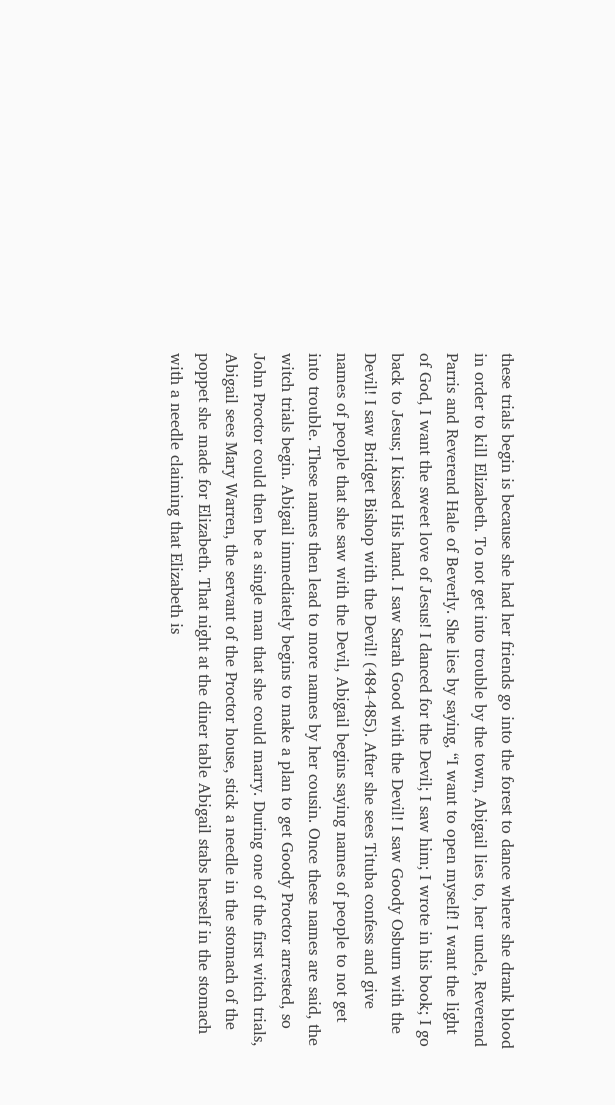these trials begin is because she had her friends go into the forest to dance where she drank blood in order to kill Elizabeth. To not get into trouble by the town, Abigail lies to, her uncle, Reverend Parris and Reverend Hale of Beverly. She lies by saying, “I want to open myself! I want the light of God, I want the sweet love of Jesus! I danced for the Devil; I saw him; I wrote in his book; I go back to Jesus; I kissed His hand. I saw Sarah Good with the Devil! I saw Goody Osburn with the Devil! I saw Bridget Bishop with the Devil! (484-485). After she sees Tituba confess and give names of people that she saw with the Devil, Abigail begins saying names of people to not get into trouble. These names then lead to more names by her cousin. Once these names are said, the witch trials begin. Abigail immediately begins to make a plan to get Goody Proctor arrested, so John Proctor could then be a single man that she could marry. During one of the first witch trials, Abigail sees Mary Warren, the servant of the Proctor house, stick a needle in the stomach of the poppet she made for Elizabeth. That night at the diner table Abigail stabs herself in the stomach with a needle claiming that Elizabeth is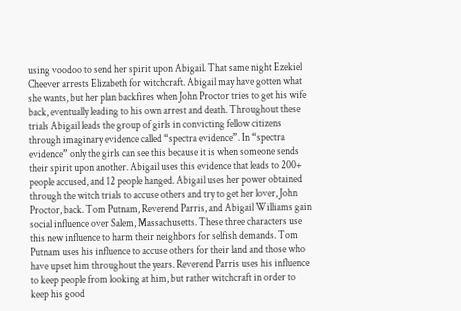using voodoo to send her spirit upon Abigail. That same night Ezekiel Cheever arrests Elizabeth for witchcraft. Abigail may have gotten what she wants, but her plan backfires when John Proctor tries to get his wife back, eventually leading to his own arrest and death. Throughout these trials Abigail leads the group of girls in convicting fellow citizens through imaginary evidence called “spectra evidence”. In “spectra evidence” only the girls can see this because it is when someone sends their spirit upon another. Abigail uses this evidence that leads to 200+ people accused, and 12 people hanged. Abigail uses her power obtained through the witch trials to accuse others and try to get her lover, John Proctor, back. Tom Putnam, Reverend Parris, and Abigail Williams gain social influence over Salem, Massachusetts. These three characters use this new influence to harm their neighbors for selfish demands. Tom Putnam uses his influence to accuse others for their land and those who have upset him throughout the years. Reverend Parris uses his influence to keep people from looking at him, but rather witchcraft in order to keep his good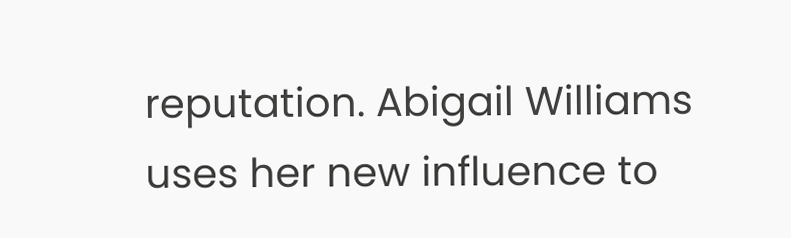reputation. Abigail Williams uses her new influence to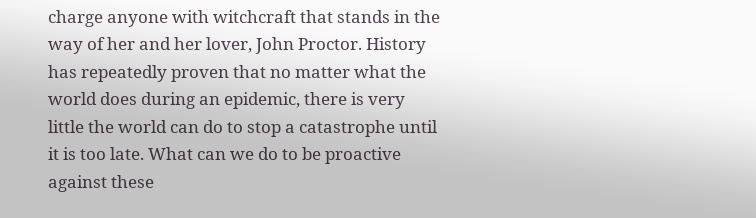charge anyone with witchcraft that stands in the way of her and her lover, John Proctor. History has repeatedly proven that no matter what the world does during an epidemic, there is very little the world can do to stop a catastrophe until it is too late. What can we do to be proactive against these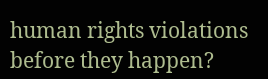human rights violations before they happen?